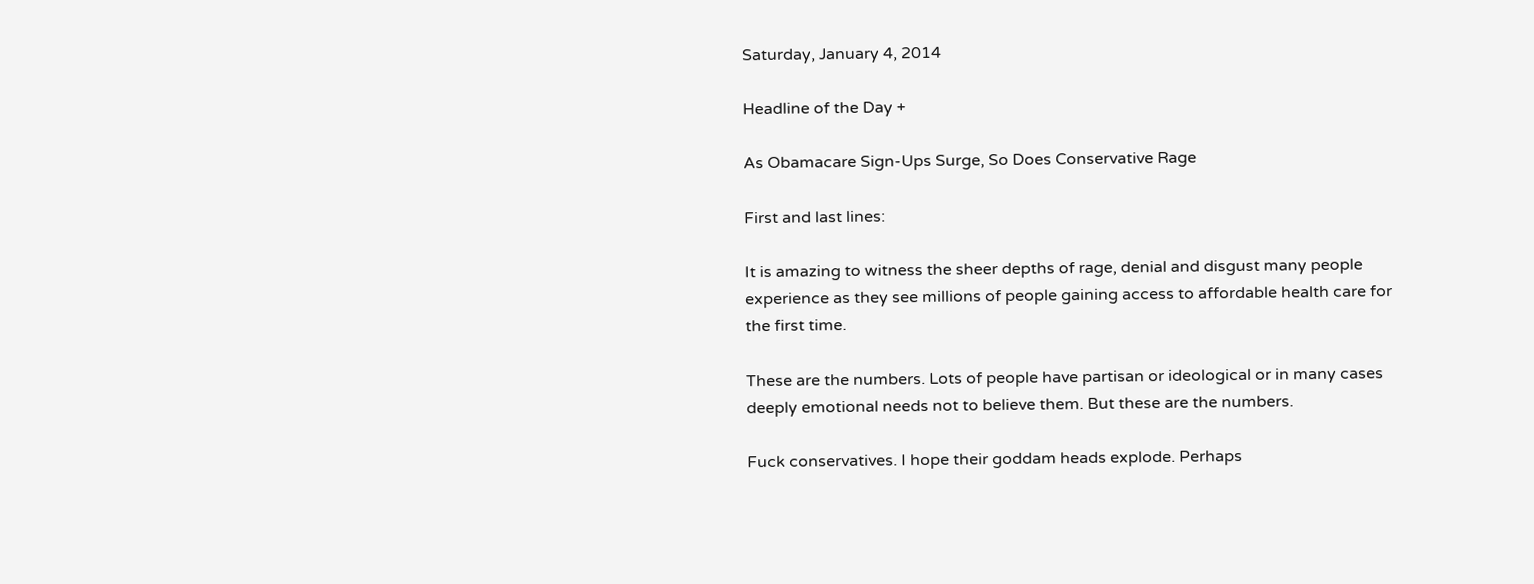Saturday, January 4, 2014

Headline of the Day +

As Obamacare Sign-Ups Surge, So Does Conservative Rage

First and last lines:

It is amazing to witness the sheer depths of rage, denial and disgust many people experience as they see millions of people gaining access to affordable health care for the first time.

These are the numbers. Lots of people have partisan or ideological or in many cases deeply emotional needs not to believe them. But these are the numbers.

Fuck conservatives. I hope their goddam heads explode. Perhaps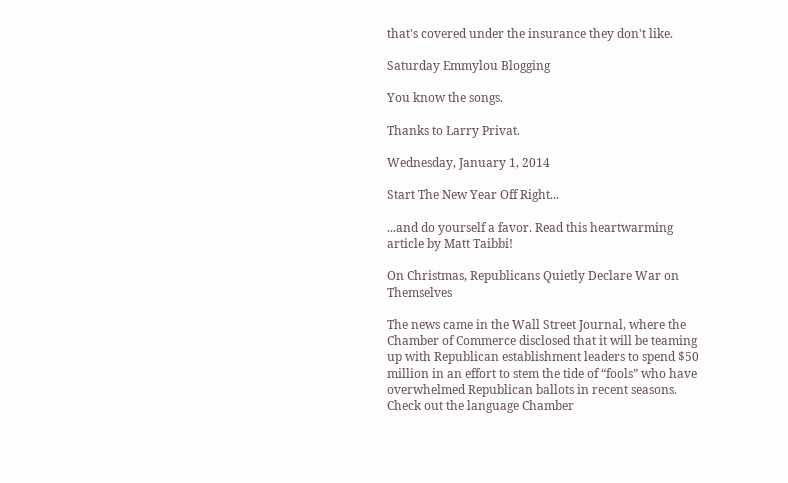that's covered under the insurance they don't like.

Saturday Emmylou Blogging

You know the songs.

Thanks to Larry Privat.

Wednesday, January 1, 2014

Start The New Year Off Right...

...and do yourself a favor. Read this heartwarming article by Matt Taibbi!

On Christmas, Republicans Quietly Declare War on Themselves

The news came in the Wall Street Journal, where the Chamber of Commerce disclosed that it will be teaming up with Republican establishment leaders to spend $50 million in an effort to stem the tide of “fools” who have overwhelmed Republican ballots in recent seasons. Check out the language Chamber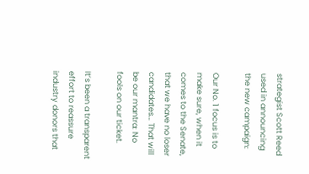strategist Scott Reed used in announcing the new campaign:

Our No. 1 focus is to make sure, when it comes to the Senate, that we have no loser candidates… That will be our mantra: No fools on our ticket.

It’s been a transparent effort to reassure industry donors that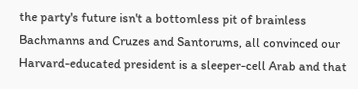the party's future isn't a bottomless pit of brainless Bachmanns and Cruzes and Santorums, all convinced our Harvard-educated president is a sleeper-cell Arab and that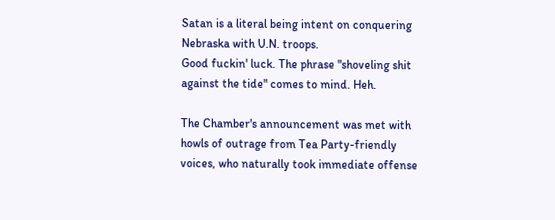Satan is a literal being intent on conquering Nebraska with U.N. troops.
Good fuckin' luck. The phrase "shoveling shit against the tide" comes to mind. Heh.

The Chamber's announcement was met with howls of outrage from Tea Party-friendly voices, who naturally took immediate offense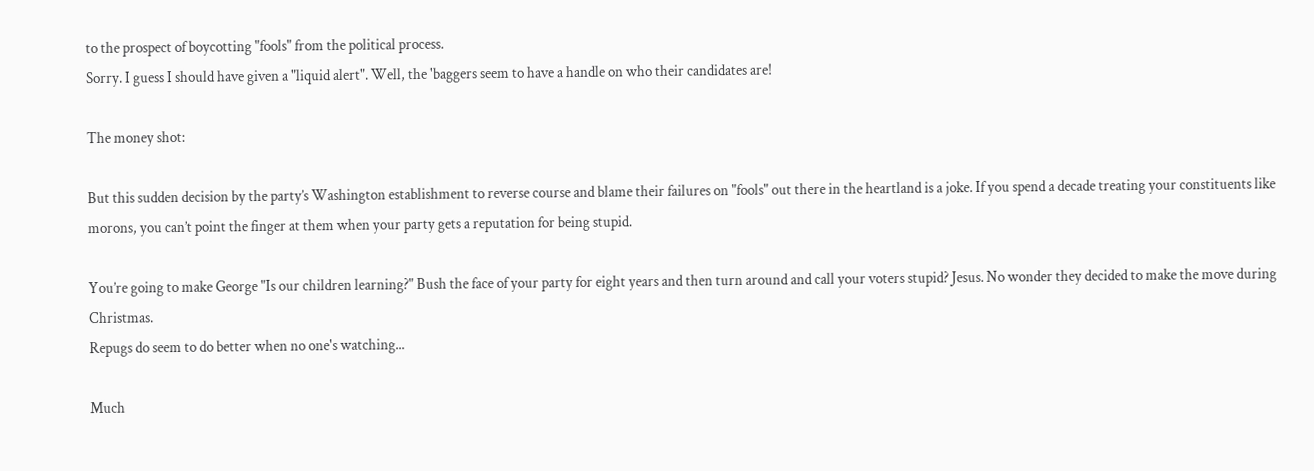to the prospect of boycotting "fools" from the political process.
Sorry. I guess I should have given a "liquid alert". Well, the 'baggers seem to have a handle on who their candidates are!

The money shot:

But this sudden decision by the party’s Washington establishment to reverse course and blame their failures on "fools" out there in the heartland is a joke. If you spend a decade treating your constituents like morons, you can’t point the finger at them when your party gets a reputation for being stupid.

You’re going to make George "Is our children learning?" Bush the face of your party for eight years and then turn around and call your voters stupid? Jesus. No wonder they decided to make the move during Christmas.
Repugs do seem to do better when no one's watching...

Much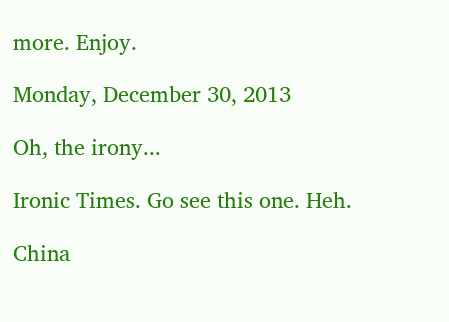more. Enjoy.

Monday, December 30, 2013

Oh, the irony...

Ironic Times. Go see this one. Heh.

China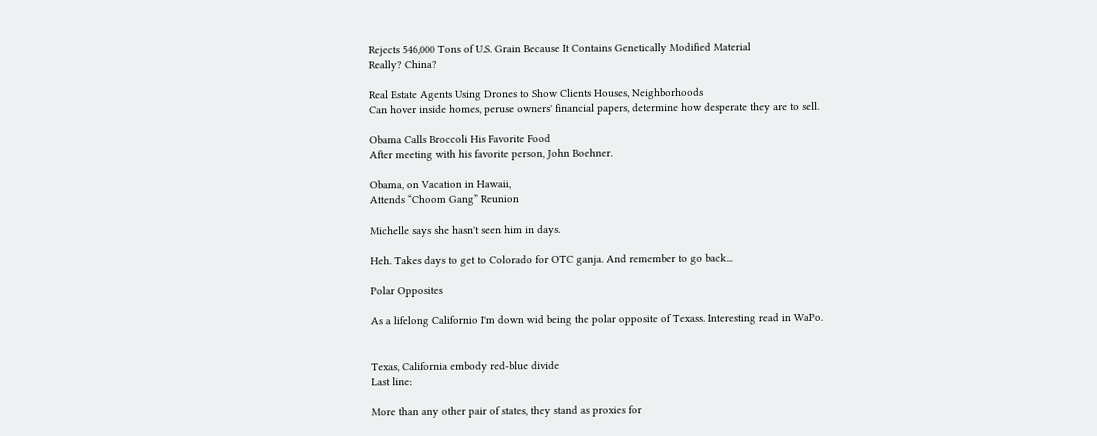Rejects 546,000 Tons of U.S. Grain Because It Contains Genetically Modified Material
Really? China?

Real Estate Agents Using Drones to Show Clients Houses, Neighborhoods
Can hover inside homes, peruse owners' financial papers, determine how desperate they are to sell.

Obama Calls Broccoli His Favorite Food
After meeting with his favorite person, John Boehner.

Obama, on Vacation in Hawaii,
Attends “Choom Gang” Reunion

Michelle says she hasn't seen him in days.

Heh. Takes days to get to Colorado for OTC ganja. And remember to go back...

Polar Opposites

As a lifelong Californio I'm down wid being the polar opposite of Texass. Interesting read in WaPo.


Texas, California embody red-blue divide
Last line:

More than any other pair of states, they stand as proxies for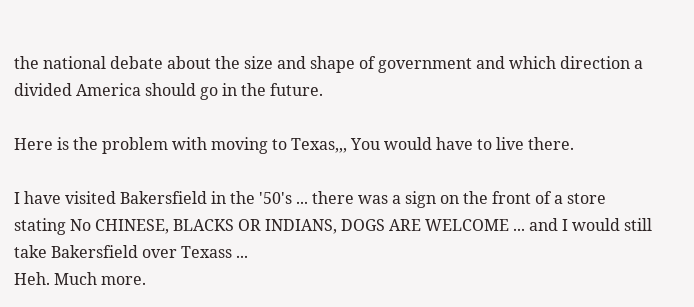the national debate about the size and shape of government and which direction a divided America should go in the future.

Here is the problem with moving to Texas,,, You would have to live there.

I have visited Bakersfield in the '50's ... there was a sign on the front of a store stating No CHINESE, BLACKS OR INDIANS, DOGS ARE WELCOME ... and I would still take Bakersfield over Texass ...
Heh. Much more.